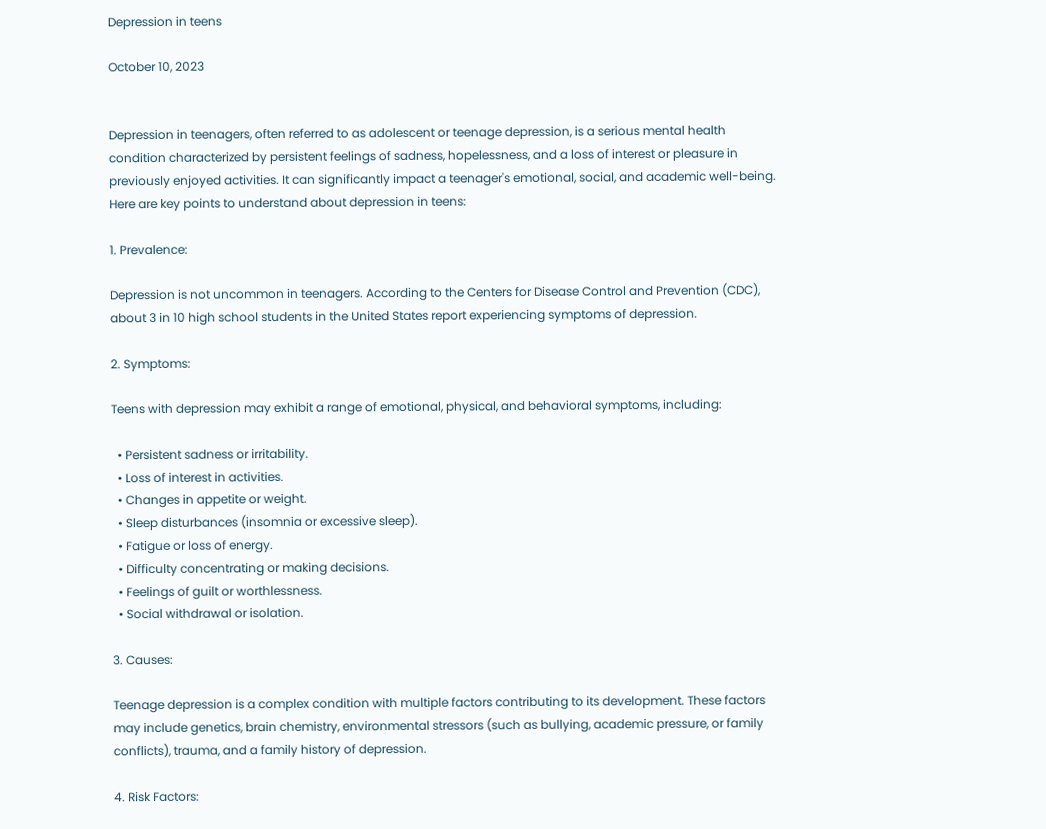Depression in teens

October 10, 2023


Depression in teenagers, often referred to as adolescent or teenage depression, is a serious mental health condition characterized by persistent feelings of sadness, hopelessness, and a loss of interest or pleasure in previously enjoyed activities. It can significantly impact a teenager's emotional, social, and academic well-being. Here are key points to understand about depression in teens:

1. Prevalence:

Depression is not uncommon in teenagers. According to the Centers for Disease Control and Prevention (CDC), about 3 in 10 high school students in the United States report experiencing symptoms of depression.

2. Symptoms:

Teens with depression may exhibit a range of emotional, physical, and behavioral symptoms, including:

  • Persistent sadness or irritability.
  • Loss of interest in activities.
  • Changes in appetite or weight.
  • Sleep disturbances (insomnia or excessive sleep).
  • Fatigue or loss of energy.
  • Difficulty concentrating or making decisions.
  • Feelings of guilt or worthlessness.
  • Social withdrawal or isolation.

3. Causes:

Teenage depression is a complex condition with multiple factors contributing to its development. These factors may include genetics, brain chemistry, environmental stressors (such as bullying, academic pressure, or family conflicts), trauma, and a family history of depression.

4. Risk Factors: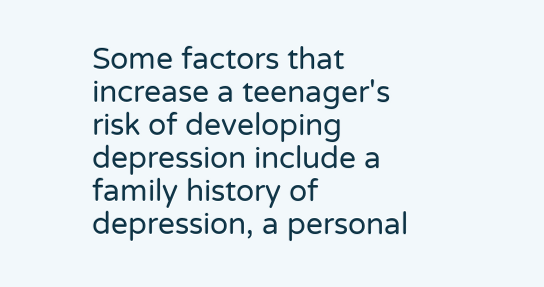Some factors that increase a teenager's risk of developing depression include a family history of depression, a personal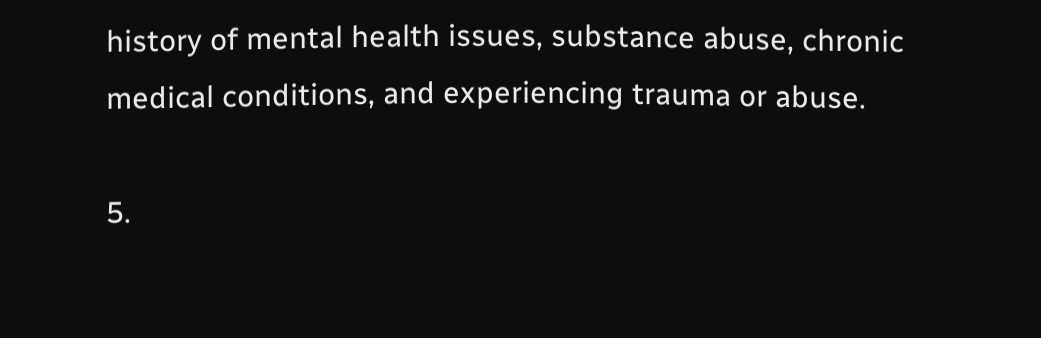history of mental health issues, substance abuse, chronic medical conditions, and experiencing trauma or abuse.

5.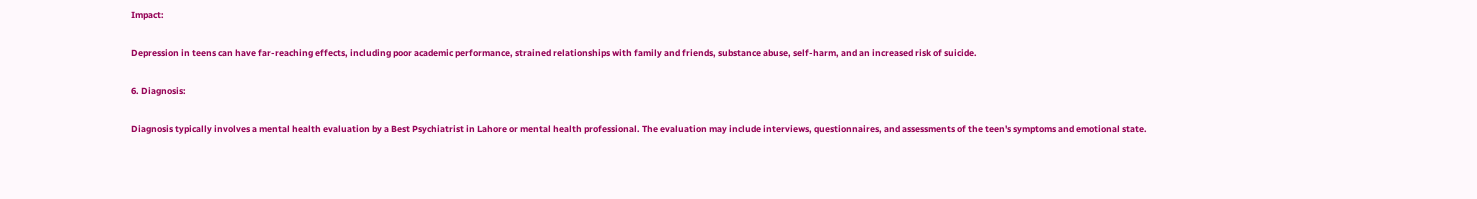Impact:

Depression in teens can have far-reaching effects, including poor academic performance, strained relationships with family and friends, substance abuse, self-harm, and an increased risk of suicide.

6. Diagnosis:

Diagnosis typically involves a mental health evaluation by a Best Psychiatrist in Lahore or mental health professional. The evaluation may include interviews, questionnaires, and assessments of the teen's symptoms and emotional state.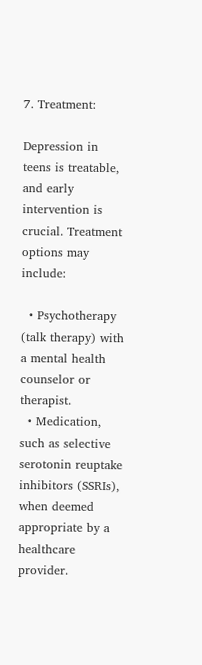7. Treatment:

Depression in teens is treatable, and early intervention is crucial. Treatment options may include:

  • Psychotherapy (talk therapy) with a mental health counselor or therapist.
  • Medication, such as selective serotonin reuptake inhibitors (SSRIs), when deemed appropriate by a healthcare provider.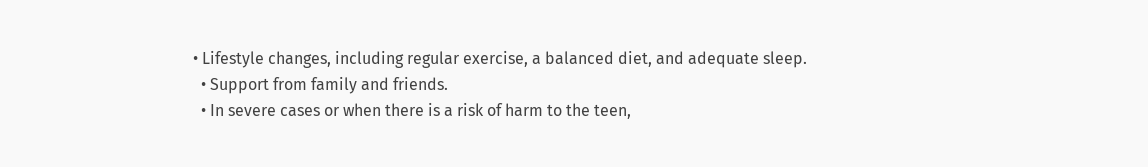• Lifestyle changes, including regular exercise, a balanced diet, and adequate sleep.
  • Support from family and friends.
  • In severe cases or when there is a risk of harm to the teen,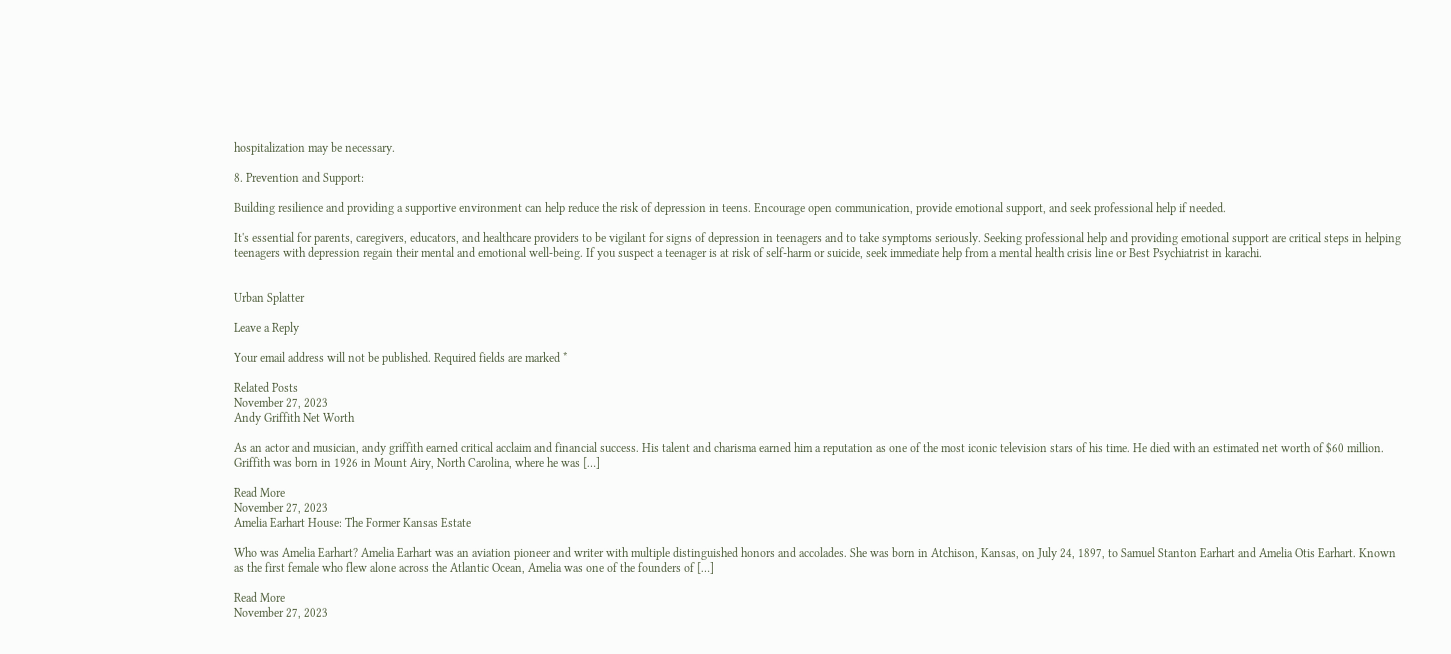hospitalization may be necessary.

8. Prevention and Support:

Building resilience and providing a supportive environment can help reduce the risk of depression in teens. Encourage open communication, provide emotional support, and seek professional help if needed.

It's essential for parents, caregivers, educators, and healthcare providers to be vigilant for signs of depression in teenagers and to take symptoms seriously. Seeking professional help and providing emotional support are critical steps in helping teenagers with depression regain their mental and emotional well-being. If you suspect a teenager is at risk of self-harm or suicide, seek immediate help from a mental health crisis line or Best Psychiatrist in karachi.


Urban Splatter

Leave a Reply

Your email address will not be published. Required fields are marked *

Related Posts
November 27, 2023
Andy Griffith Net Worth

As an actor and musician, andy griffith earned critical acclaim and financial success. His talent and charisma earned him a reputation as one of the most iconic television stars of his time. He died with an estimated net worth of $60 million. Griffith was born in 1926 in Mount Airy, North Carolina, where he was […]

Read More
November 27, 2023
Amelia Earhart House: The Former Kansas Estate

Who was Amelia Earhart? Amelia Earhart was an aviation pioneer and writer with multiple distinguished honors and accolades. She was born in Atchison, Kansas, on July 24, 1897, to Samuel Stanton Earhart and Amelia Otis Earhart. Known as the first female who flew alone across the Atlantic Ocean, Amelia was one of the founders of […]

Read More
November 27, 2023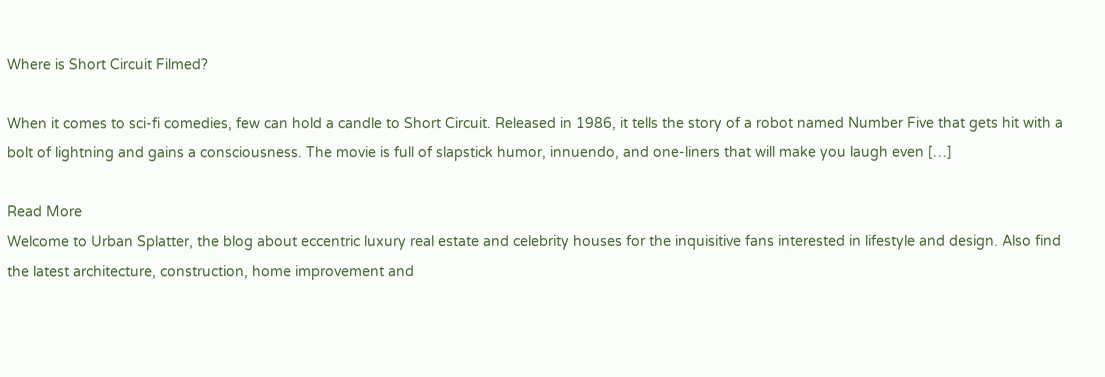Where is Short Circuit Filmed?

When it comes to sci-fi comedies, few can hold a candle to Short Circuit. Released in 1986, it tells the story of a robot named Number Five that gets hit with a bolt of lightning and gains a consciousness. The movie is full of slapstick humor, innuendo, and one-liners that will make you laugh even […]

Read More
Welcome to Urban Splatter, the blog about eccentric luxury real estate and celebrity houses for the inquisitive fans interested in lifestyle and design. Also find the latest architecture, construction, home improvement and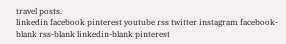travel posts.
linkedin facebook pinterest youtube rss twitter instagram facebook-blank rss-blank linkedin-blank pinterest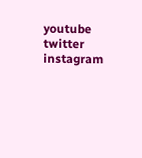youtube twitter instagram